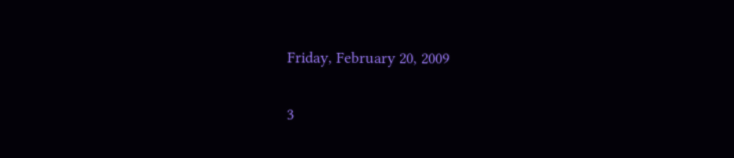Friday, February 20, 2009

3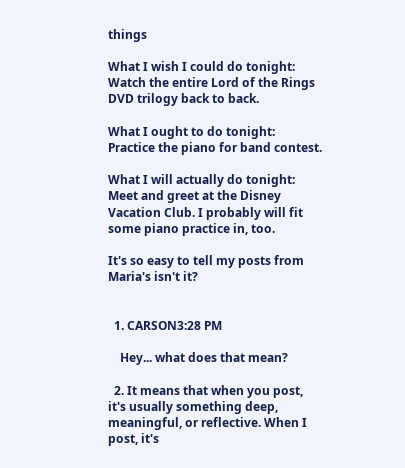things

What I wish I could do tonight: Watch the entire Lord of the Rings DVD trilogy back to back.

What I ought to do tonight: Practice the piano for band contest.

What I will actually do tonight: Meet and greet at the Disney Vacation Club. I probably will fit some piano practice in, too.

It's so easy to tell my posts from Maria's isn't it?


  1. CARSON3:28 PM

    Hey... what does that mean?

  2. It means that when you post, it's usually something deep, meaningful, or reflective. When I post, it's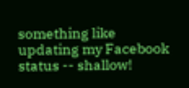something like updating my Facebook status -- shallow!